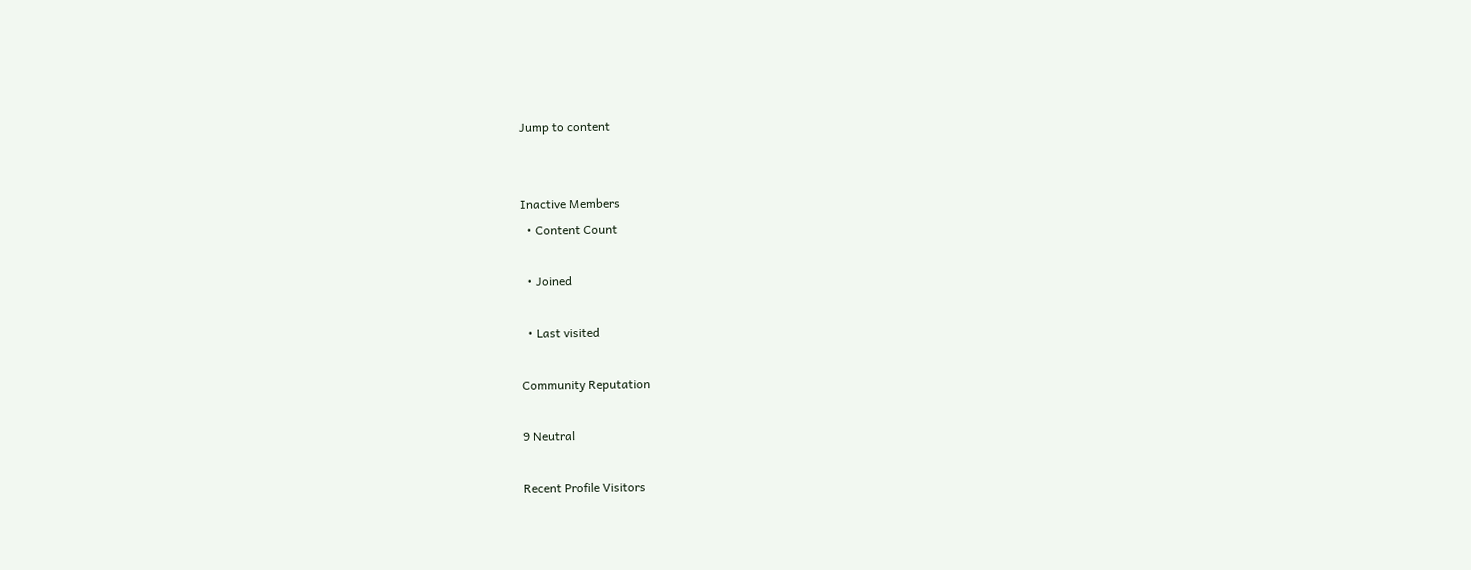Jump to content


Inactive Members
  • Content Count

  • Joined

  • Last visited

Community Reputation

9 Neutral

Recent Profile Visitors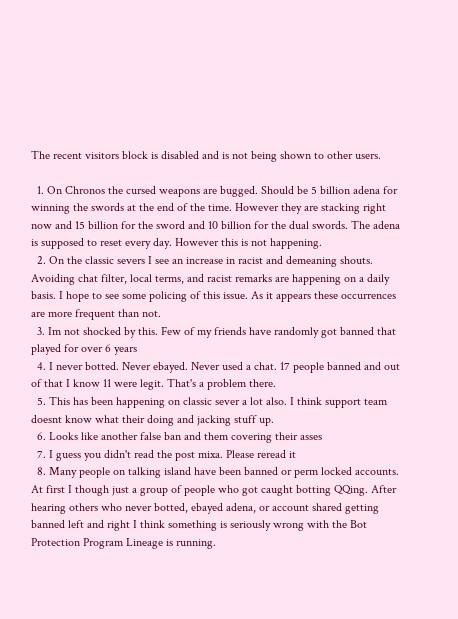The recent visitors block is disabled and is not being shown to other users.

  1. On Chronos the cursed weapons are bugged. Should be 5 billion adena for winning the swords at the end of the time. However they are stacking right now and 15 billion for the sword and 10 billion for the dual swords. The adena is supposed to reset every day. However this is not happening.
  2. On the classic severs I see an increase in racist and demeaning shouts. Avoiding chat filter, local terms, and racist remarks are happening on a daily basis. I hope to see some policing of this issue. As it appears these occurrences are more frequent than not.
  3. Im not shocked by this. Few of my friends have randomly got banned that played for over 6 years
  4. I never botted. Never ebayed. Never used a chat. 17 people banned and out of that I know 11 were legit. That's a problem there.
  5. This has been happening on classic sever a lot also. I think support team doesnt know what their doing and jacking stuff up.
  6. Looks like another false ban and them covering their asses
  7. I guess you didn't read the post mixa. Please reread it
  8. Many people on talking island have been banned or perm locked accounts. At first I though just a group of people who got caught botting QQing. After hearing others who never botted, ebayed adena, or account shared getting banned left and right I think something is seriously wrong with the Bot Protection Program Lineage is running.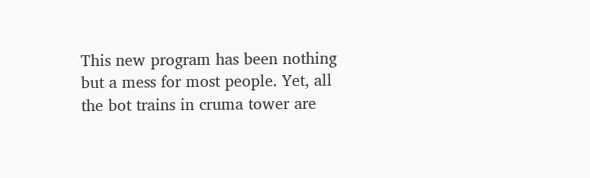This new program has been nothing but a mess for most people. Yet, all the bot trains in cruma tower are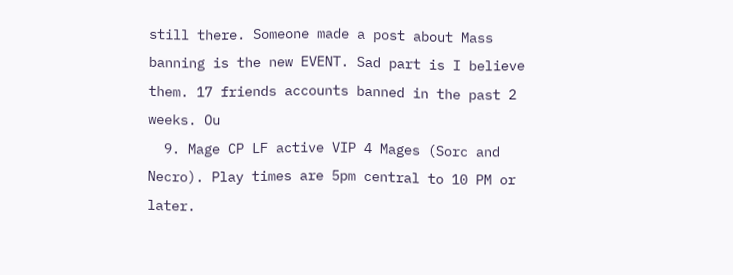still there. Someone made a post about Mass banning is the new EVENT. Sad part is I believe them. 17 friends accounts banned in the past 2 weeks. Ou
  9. Mage CP LF active VIP 4 Mages (Sorc and Necro). Play times are 5pm central to 10 PM or later.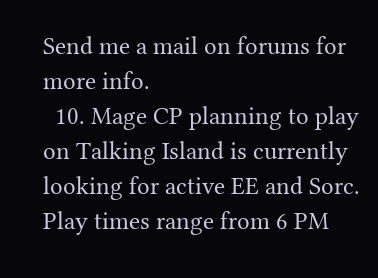Send me a mail on forums for more info.
  10. Mage CP planning to play on Talking Island is currently looking for active EE and Sorc. Play times range from 6 PM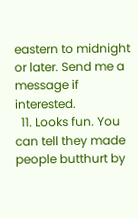eastern to midnight or later. Send me a message if interested.
  11. Looks fun. You can tell they made people butthurt by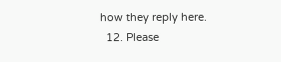how they reply here.
  12. Please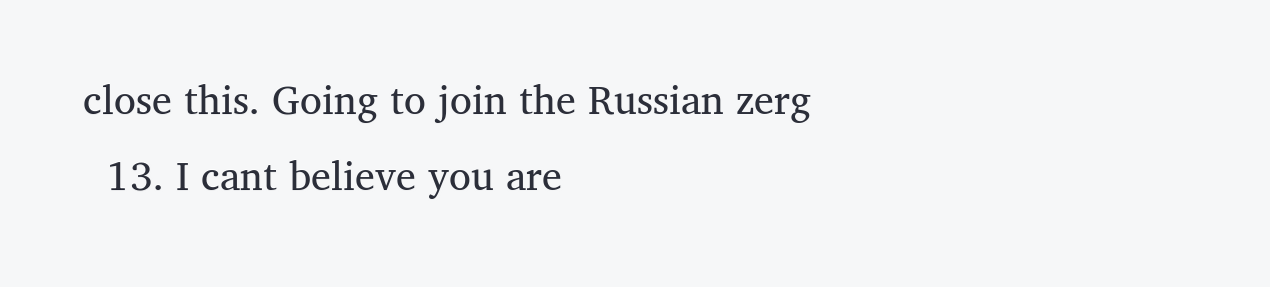close this. Going to join the Russian zerg
  13. I cant believe you are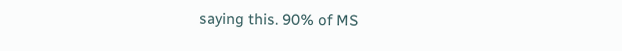saying this. 90% of MS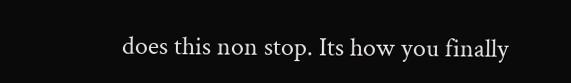does this non stop. Its how you finally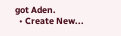got Aden.
  • Create New...